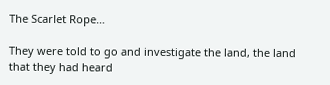The Scarlet Rope…

They were told to go and investigate the land, the land that they had heard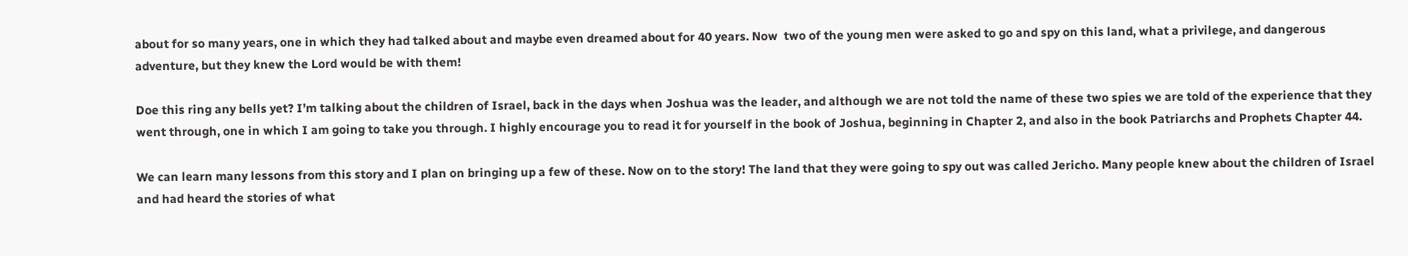about for so many years, one in which they had talked about and maybe even dreamed about for 40 years. Now  two of the young men were asked to go and spy on this land, what a privilege, and dangerous adventure, but they knew the Lord would be with them!

Doe this ring any bells yet? I’m talking about the children of Israel, back in the days when Joshua was the leader, and although we are not told the name of these two spies we are told of the experience that they went through, one in which I am going to take you through. I highly encourage you to read it for yourself in the book of Joshua, beginning in Chapter 2, and also in the book Patriarchs and Prophets Chapter 44.

We can learn many lessons from this story and I plan on bringing up a few of these. Now on to the story! The land that they were going to spy out was called Jericho. Many people knew about the children of Israel and had heard the stories of what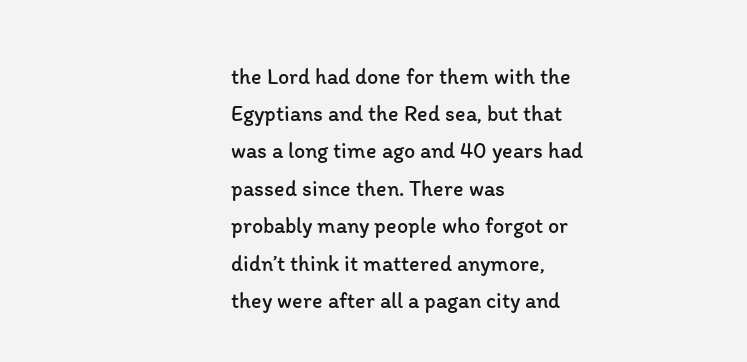the Lord had done for them with the Egyptians and the Red sea, but that was a long time ago and 40 years had passed since then. There was probably many people who forgot or didn’t think it mattered anymore, they were after all a pagan city and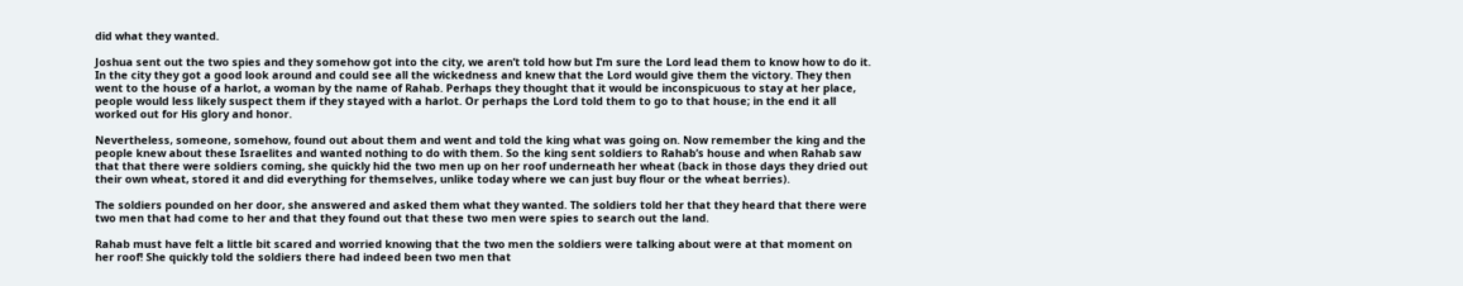did what they wanted.

Joshua sent out the two spies and they somehow got into the city, we aren’t told how but I’m sure the Lord lead them to know how to do it. In the city they got a good look around and could see all the wickedness and knew that the Lord would give them the victory. They then went to the house of a harlot, a woman by the name of Rahab. Perhaps they thought that it would be inconspicuous to stay at her place, people would less likely suspect them if they stayed with a harlot. Or perhaps the Lord told them to go to that house; in the end it all worked out for His glory and honor.

Nevertheless, someone, somehow, found out about them and went and told the king what was going on. Now remember the king and the people knew about these Israelites and wanted nothing to do with them. So the king sent soldiers to Rahab’s house and when Rahab saw that that there were soldiers coming, she quickly hid the two men up on her roof underneath her wheat (back in those days they dried out their own wheat, stored it and did everything for themselves, unlike today where we can just buy flour or the wheat berries).

The soldiers pounded on her door, she answered and asked them what they wanted. The soldiers told her that they heard that there were two men that had come to her and that they found out that these two men were spies to search out the land.

Rahab must have felt a little bit scared and worried knowing that the two men the soldiers were talking about were at that moment on her roof! She quickly told the soldiers there had indeed been two men that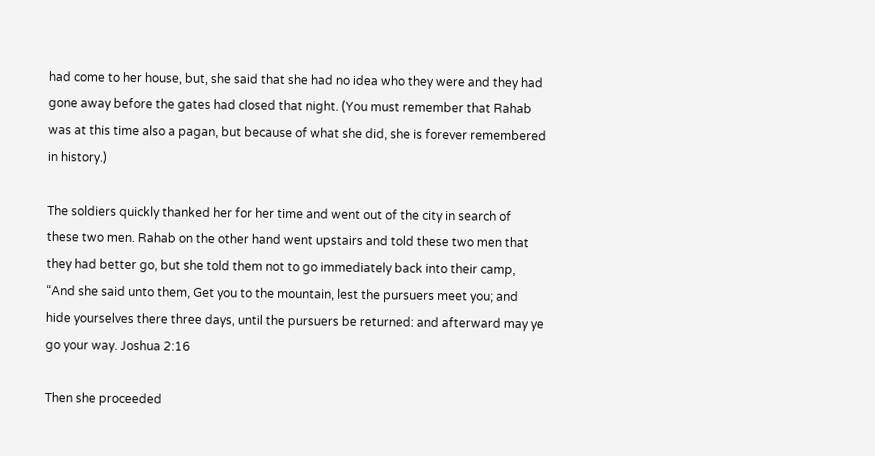had come to her house, but, she said that she had no idea who they were and they had gone away before the gates had closed that night. (You must remember that Rahab was at this time also a pagan, but because of what she did, she is forever remembered in history.)

The soldiers quickly thanked her for her time and went out of the city in search of these two men. Rahab on the other hand went upstairs and told these two men that they had better go, but she told them not to go immediately back into their camp, “And she said unto them, Get you to the mountain, lest the pursuers meet you; and hide yourselves there three days, until the pursuers be returned: and afterward may ye go your way. Joshua 2:16

Then she proceeded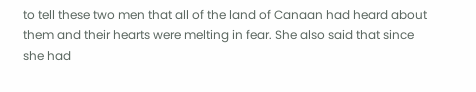to tell these two men that all of the land of Canaan had heard about them and their hearts were melting in fear. She also said that since she had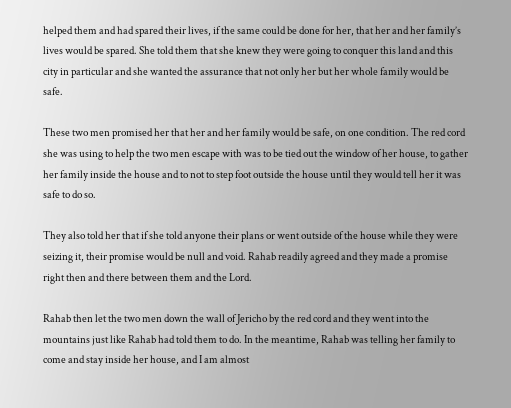helped them and had spared their lives, if the same could be done for her, that her and her family’s lives would be spared. She told them that she knew they were going to conquer this land and this city in particular and she wanted the assurance that not only her but her whole family would be safe.

These two men promised her that her and her family would be safe, on one condition. The red cord she was using to help the two men escape with was to be tied out the window of her house, to gather her family inside the house and to not to step foot outside the house until they would tell her it was safe to do so.

They also told her that if she told anyone their plans or went outside of the house while they were seizing it, their promise would be null and void. Rahab readily agreed and they made a promise right then and there between them and the Lord.

Rahab then let the two men down the wall of Jericho by the red cord and they went into the mountains just like Rahab had told them to do. In the meantime, Rahab was telling her family to come and stay inside her house, and I am almost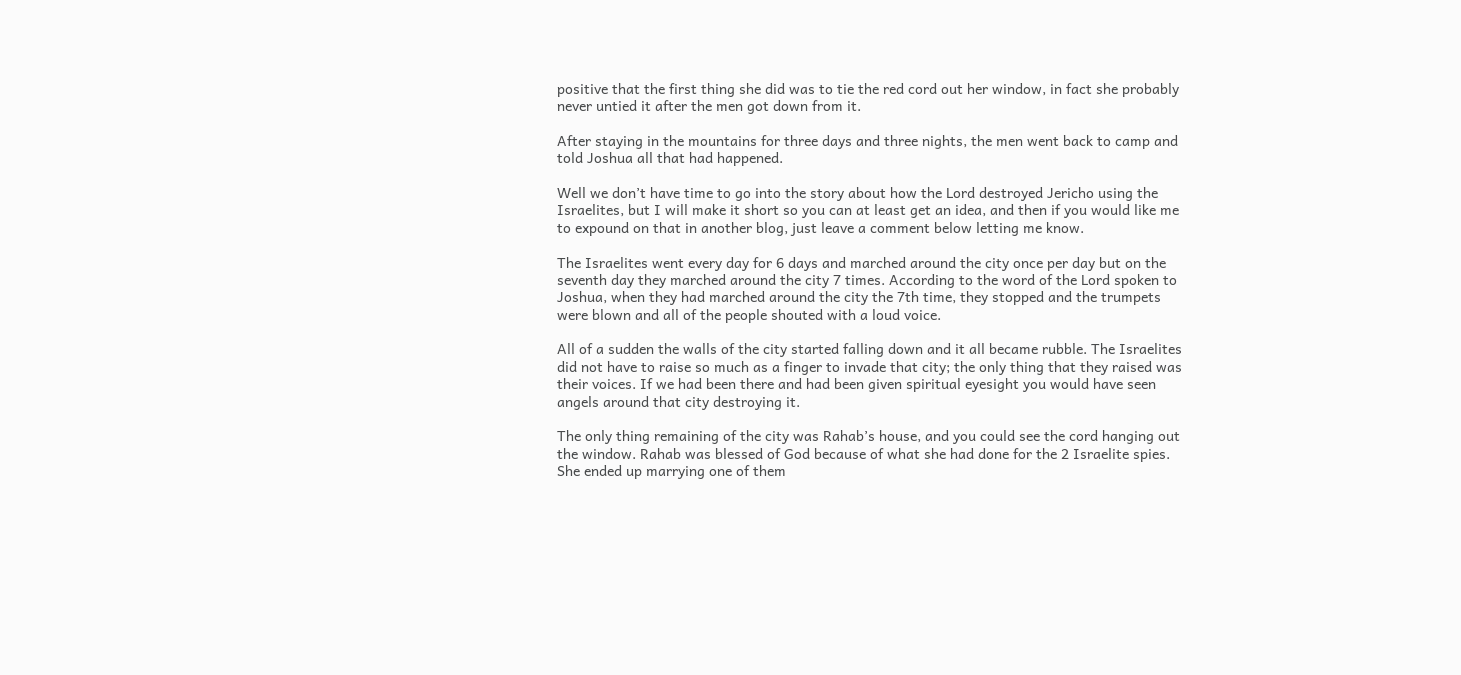positive that the first thing she did was to tie the red cord out her window, in fact she probably never untied it after the men got down from it.

After staying in the mountains for three days and three nights, the men went back to camp and told Joshua all that had happened.

Well we don’t have time to go into the story about how the Lord destroyed Jericho using the Israelites, but I will make it short so you can at least get an idea, and then if you would like me to expound on that in another blog, just leave a comment below letting me know.

The Israelites went every day for 6 days and marched around the city once per day but on the seventh day they marched around the city 7 times. According to the word of the Lord spoken to Joshua, when they had marched around the city the 7th time, they stopped and the trumpets were blown and all of the people shouted with a loud voice.

All of a sudden the walls of the city started falling down and it all became rubble. The Israelites did not have to raise so much as a finger to invade that city; the only thing that they raised was their voices. If we had been there and had been given spiritual eyesight you would have seen angels around that city destroying it.

The only thing remaining of the city was Rahab’s house, and you could see the cord hanging out the window. Rahab was blessed of God because of what she had done for the 2 Israelite spies. She ended up marrying one of them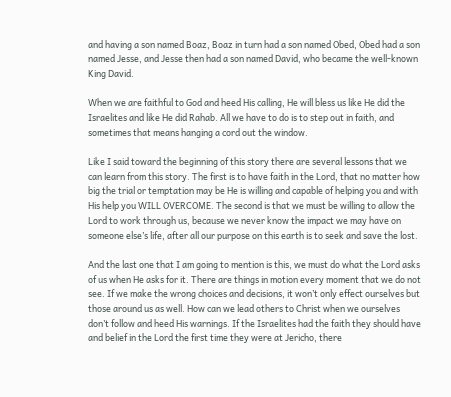and having a son named Boaz, Boaz in turn had a son named Obed, Obed had a son named Jesse, and Jesse then had a son named David, who became the well-known King David.

When we are faithful to God and heed His calling, He will bless us like He did the Israelites and like He did Rahab. All we have to do is to step out in faith, and sometimes that means hanging a cord out the window.

Like I said toward the beginning of this story there are several lessons that we can learn from this story. The first is to have faith in the Lord, that no matter how big the trial or temptation may be He is willing and capable of helping you and with His help you WILL OVERCOME. The second is that we must be willing to allow the Lord to work through us, because we never know the impact we may have on someone else’s life, after all our purpose on this earth is to seek and save the lost.

And the last one that I am going to mention is this, we must do what the Lord asks of us when He asks for it. There are things in motion every moment that we do not see. If we make the wrong choices and decisions, it won’t only effect ourselves but those around us as well. How can we lead others to Christ when we ourselves don’t follow and heed His warnings. If the Israelites had the faith they should have and belief in the Lord the first time they were at Jericho, there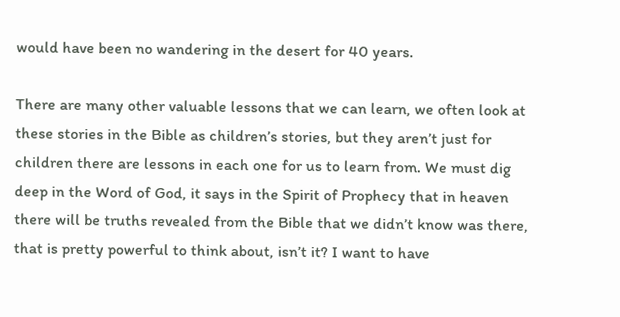would have been no wandering in the desert for 40 years.

There are many other valuable lessons that we can learn, we often look at these stories in the Bible as children’s stories, but they aren’t just for children there are lessons in each one for us to learn from. We must dig deep in the Word of God, it says in the Spirit of Prophecy that in heaven there will be truths revealed from the Bible that we didn’t know was there, that is pretty powerful to think about, isn’t it? I want to have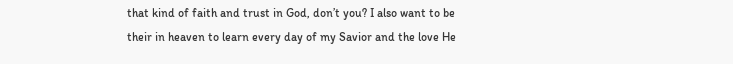that kind of faith and trust in God, don’t you? I also want to be their in heaven to learn every day of my Savior and the love He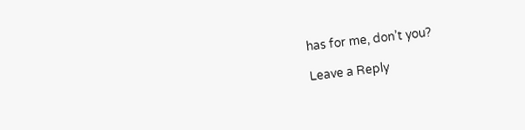has for me, don’t you?

Leave a Reply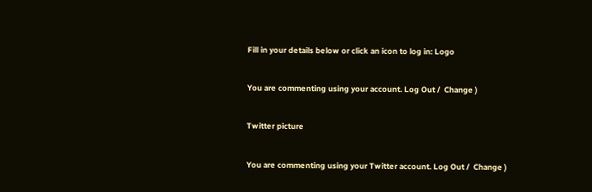Fill in your details below or click an icon to log in: Logo

You are commenting using your account. Log Out /  Change )

Twitter picture

You are commenting using your Twitter account. Log Out /  Change )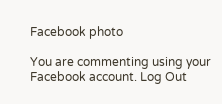Facebook photo

You are commenting using your Facebook account. Log Out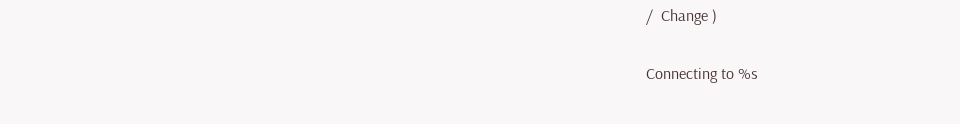/  Change )

Connecting to %s